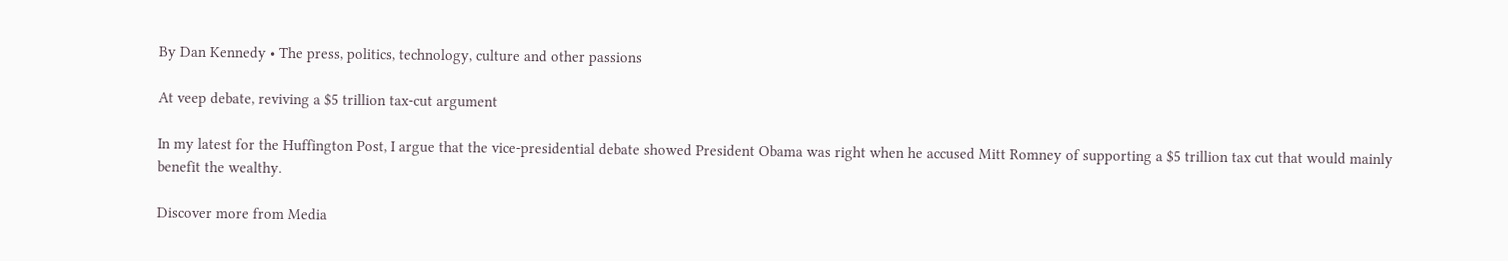By Dan Kennedy • The press, politics, technology, culture and other passions

At veep debate, reviving a $5 trillion tax-cut argument

In my latest for the Huffington Post, I argue that the vice-presidential debate showed President Obama was right when he accused Mitt Romney of supporting a $5 trillion tax cut that would mainly benefit the wealthy.

Discover more from Media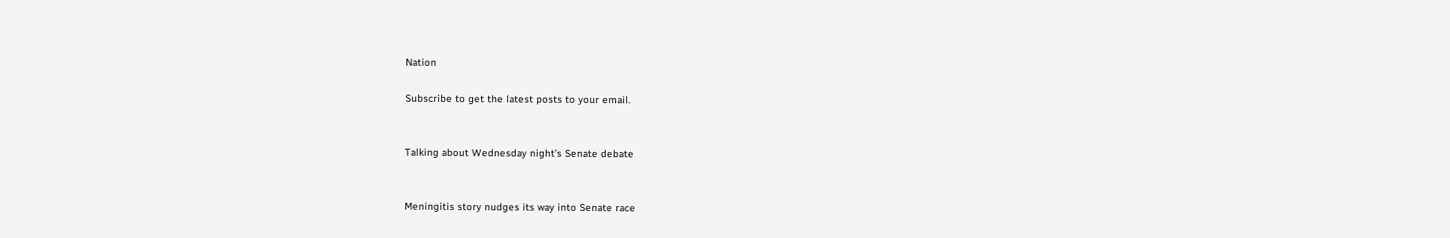Nation

Subscribe to get the latest posts to your email.


Talking about Wednesday night’s Senate debate


Meningitis story nudges its way into Senate race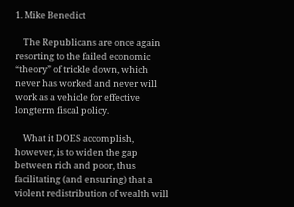1. Mike Benedict

    The Republicans are once again resorting to the failed economic “theory” of trickle down, which never has worked and never will work as a vehicle for effective longterm fiscal policy.

    What it DOES accomplish, however, is to widen the gap between rich and poor, thus facilitating (and ensuring) that a violent redistribution of wealth will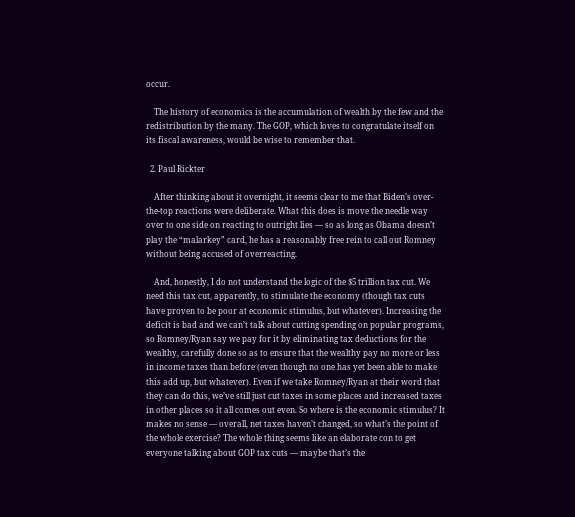occur.

    The history of economics is the accumulation of wealth by the few and the redistribution by the many. The GOP, which loves to congratulate itself on its fiscal awareness, would be wise to remember that.

  2. Paul Rickter

    After thinking about it overnight, it seems clear to me that Biden’s over-the-top reactions were deliberate. What this does is move the needle way over to one side on reacting to outright lies — so as long as Obama doesn’t play the “malarkey” card, he has a reasonably free rein to call out Romney without being accused of overreacting.

    And, honestly, I do not understand the logic of the $5 trillion tax cut. We need this tax cut, apparently, to stimulate the economy (though tax cuts have proven to be poor at economic stimulus, but whatever). Increasing the deficit is bad and we can’t talk about cutting spending on popular programs, so Romney/Ryan say we pay for it by eliminating tax deductions for the wealthy, carefully done so as to ensure that the wealthy pay no more or less in income taxes than before (even though no one has yet been able to make this add up, but whatever). Even if we take Romney/Ryan at their word that they can do this, we’ve still just cut taxes in some places and increased taxes in other places so it all comes out even. So where is the economic stimulus? It makes no sense — overall, net taxes haven’t changed, so what’s the point of the whole exercise? The whole thing seems like an elaborate con to get everyone talking about GOP tax cuts — maybe that’s the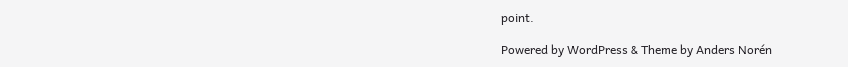point.

Powered by WordPress & Theme by Anders Norén